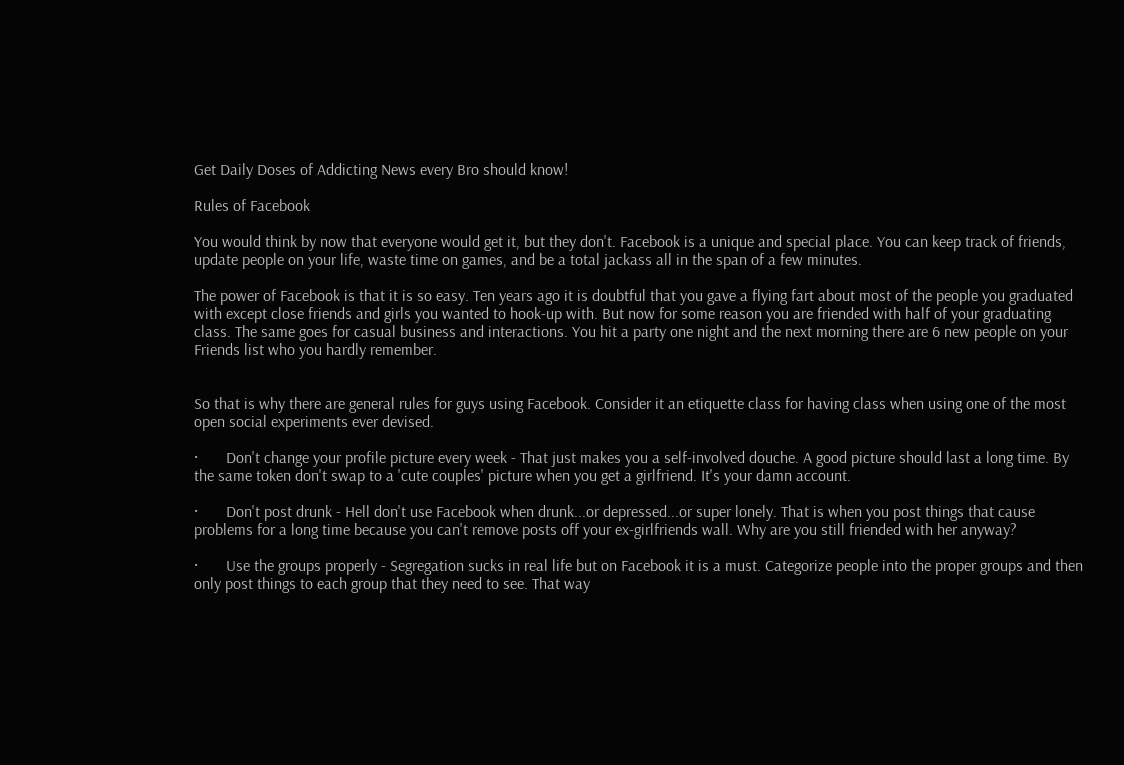Get Daily Doses of Addicting News every Bro should know!

Rules of Facebook

You would think by now that everyone would get it, but they don't. Facebook is a unique and special place. You can keep track of friends, update people on your life, waste time on games, and be a total jackass all in the span of a few minutes.

The power of Facebook is that it is so easy. Ten years ago it is doubtful that you gave a flying fart about most of the people you graduated with except close friends and girls you wanted to hook-up with. But now for some reason you are friended with half of your graduating class. The same goes for casual business and interactions. You hit a party one night and the next morning there are 6 new people on your Friends list who you hardly remember.


So that is why there are general rules for guys using Facebook. Consider it an etiquette class for having class when using one of the most open social experiments ever devised.

·       Don't change your profile picture every week - That just makes you a self-involved douche. A good picture should last a long time. By the same token don't swap to a 'cute couples' picture when you get a girlfriend. It's your damn account.

·       Don't post drunk - Hell don't use Facebook when drunk...or depressed...or super lonely. That is when you post things that cause problems for a long time because you can't remove posts off your ex-girlfriends wall. Why are you still friended with her anyway?

·       Use the groups properly - Segregation sucks in real life but on Facebook it is a must. Categorize people into the proper groups and then only post things to each group that they need to see. That way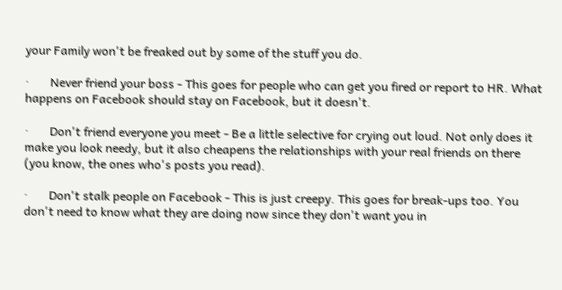your Family won't be freaked out by some of the stuff you do.

·       Never friend your boss - This goes for people who can get you fired or report to HR. What happens on Facebook should stay on Facebook, but it doesn't.

·       Don't friend everyone you meet - Be a little selective for crying out loud. Not only does it make you look needy, but it also cheapens the relationships with your real friends on there (you know, the ones who's posts you read).

·       Don't stalk people on Facebook - This is just creepy. This goes for break-ups too. You don't need to know what they are doing now since they don't want you in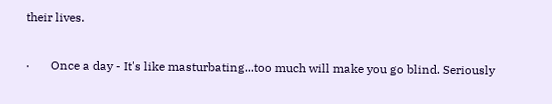their lives.

·       Once a day - It's like masturbating...too much will make you go blind. Seriously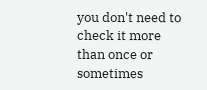you don't need to check it more than once or sometimes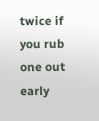twice if you rub one out early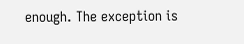enough. The exception is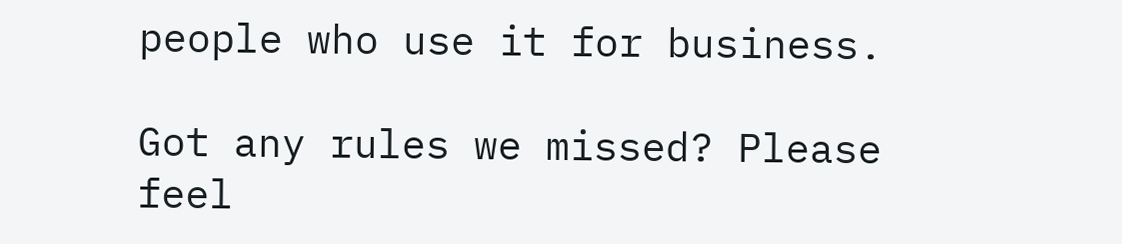people who use it for business.

Got any rules we missed? Please feel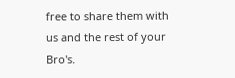free to share them with us and the rest of your Bro's.